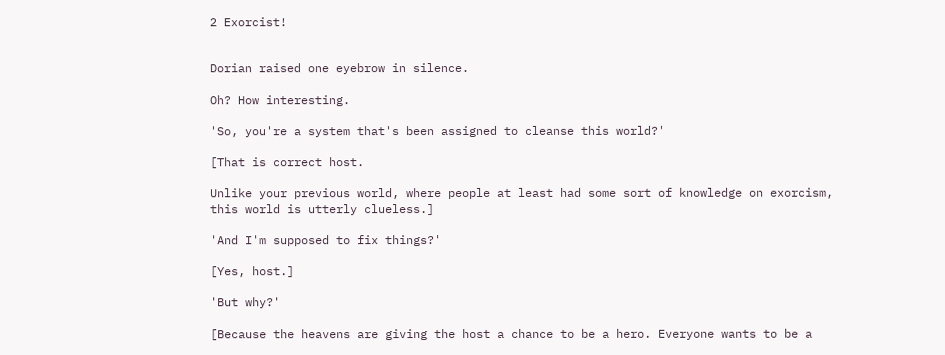2 Exorcist!


Dorian raised one eyebrow in silence.

Oh? How interesting.

'So, you're a system that's been assigned to cleanse this world?'

[That is correct host.

Unlike your previous world, where people at least had some sort of knowledge on exorcism, this world is utterly clueless.]

'And I'm supposed to fix things?'

[Yes, host.]

'But why?'

[Because the heavens are giving the host a chance to be a hero. Everyone wants to be a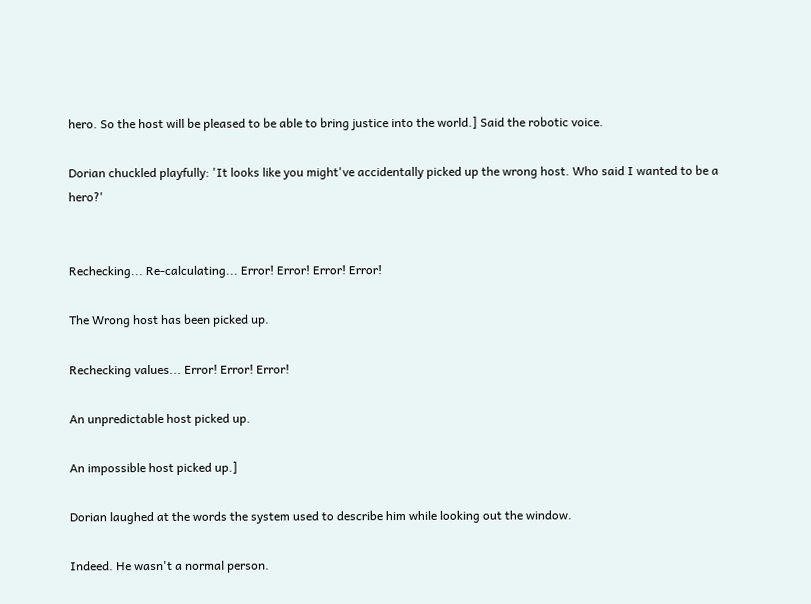hero. So the host will be pleased to be able to bring justice into the world.] Said the robotic voice.

Dorian chuckled playfully: 'It looks like you might've accidentally picked up the wrong host. Who said I wanted to be a hero?'


Rechecking... Re-calculating... Error! Error! Error! Error!

The Wrong host has been picked up.

Rechecking values... Error! Error! Error!

An unpredictable host picked up.

An impossible host picked up.]

Dorian laughed at the words the system used to describe him while looking out the window.

Indeed. He wasn't a normal person.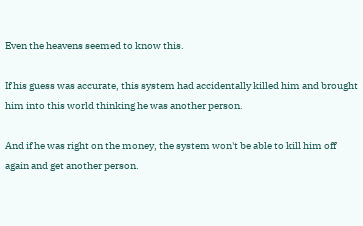Even the heavens seemed to know this.

If his guess was accurate, this system had accidentally killed him and brought him into this world thinking he was another person.

And if he was right on the money, the system won't be able to kill him off again and get another person.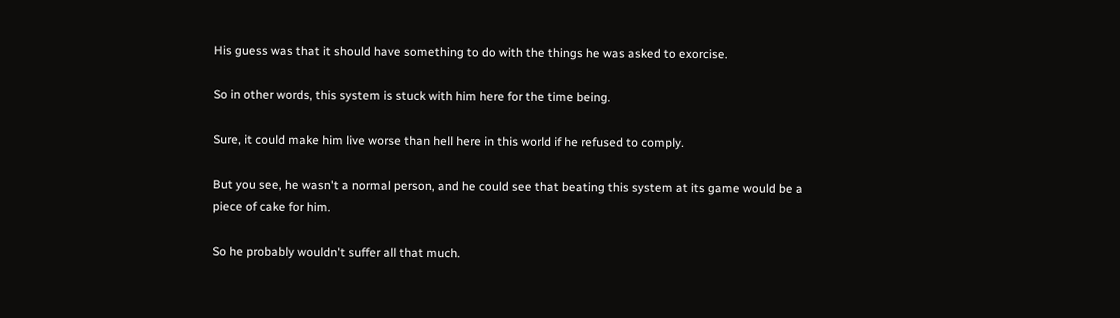His guess was that it should have something to do with the things he was asked to exorcise.

So in other words, this system is stuck with him here for the time being.

Sure, it could make him live worse than hell here in this world if he refused to comply.

But you see, he wasn't a normal person, and he could see that beating this system at its game would be a piece of cake for him.

So he probably wouldn't suffer all that much.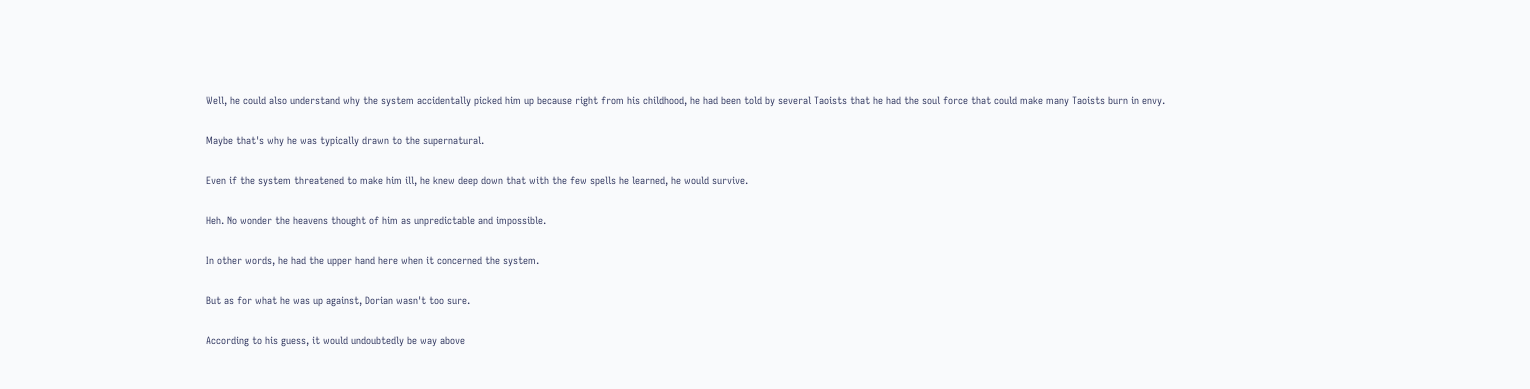Well, he could also understand why the system accidentally picked him up because right from his childhood, he had been told by several Taoists that he had the soul force that could make many Taoists burn in envy.

Maybe that's why he was typically drawn to the supernatural.

Even if the system threatened to make him ill, he knew deep down that with the few spells he learned, he would survive.

Heh. No wonder the heavens thought of him as unpredictable and impossible.

In other words, he had the upper hand here when it concerned the system.

But as for what he was up against, Dorian wasn't too sure.

According to his guess, it would undoubtedly be way above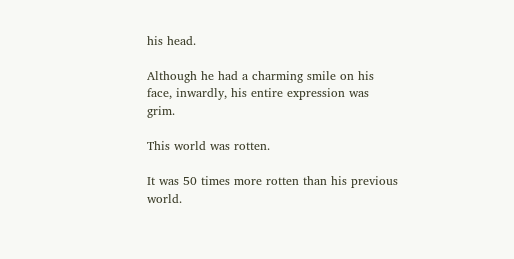his head.

Although he had a charming smile on his face, inwardly, his entire expression was grim.

This world was rotten.

It was 50 times more rotten than his previous world.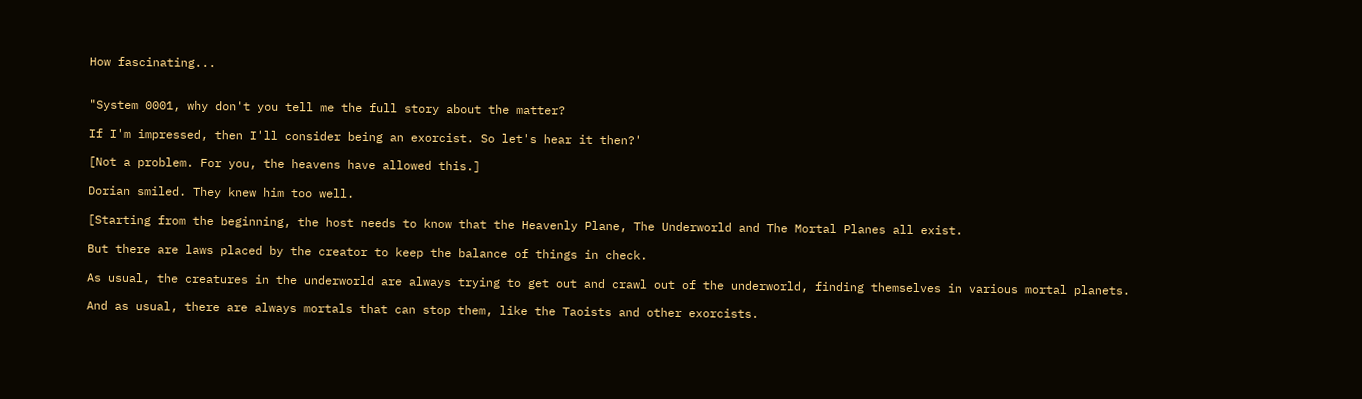How fascinating...


"System 0001, why don't you tell me the full story about the matter?

If I'm impressed, then I'll consider being an exorcist. So let's hear it then?'

[Not a problem. For you, the heavens have allowed this.]

Dorian smiled. They knew him too well.

[Starting from the beginning, the host needs to know that the Heavenly Plane, The Underworld and The Mortal Planes all exist.

But there are laws placed by the creator to keep the balance of things in check.

As usual, the creatures in the underworld are always trying to get out and crawl out of the underworld, finding themselves in various mortal planets.

And as usual, there are always mortals that can stop them, like the Taoists and other exorcists.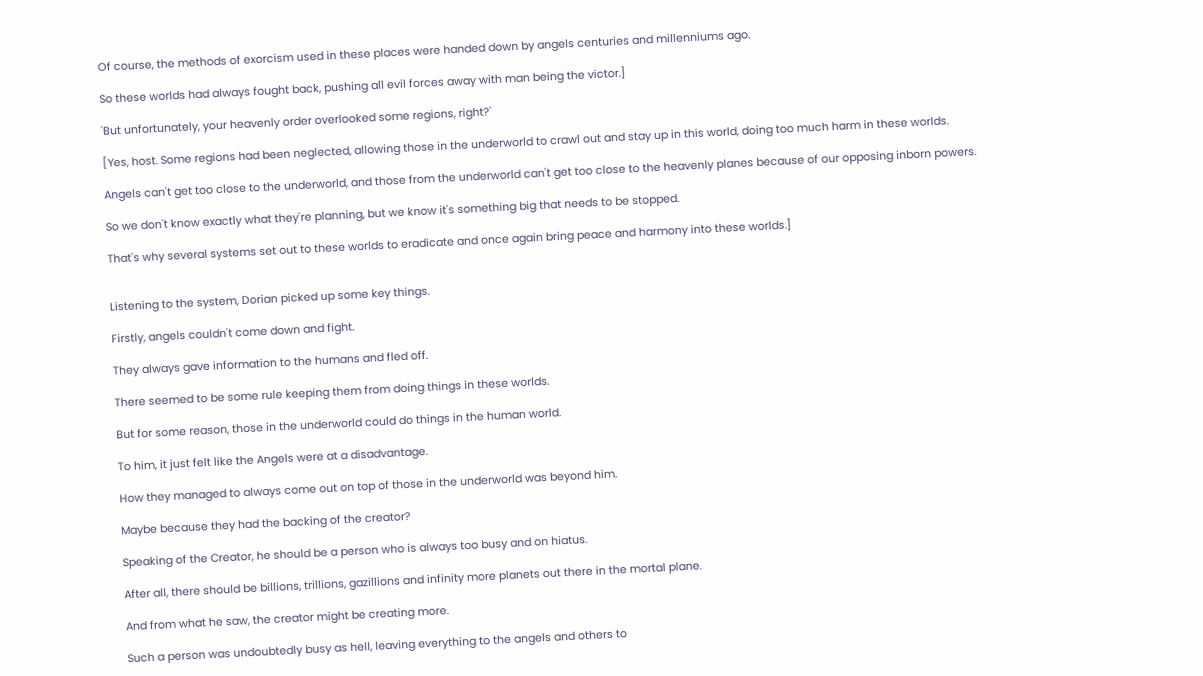Of course, the methods of exorcism used in these places were handed down by angels centuries and millenniums ago.

So these worlds had always fought back, pushing all evil forces away with man being the victor.]

'But unfortunately, your heavenly order overlooked some regions, right?'

[Yes, host. Some regions had been neglected, allowing those in the underworld to crawl out and stay up in this world, doing too much harm in these worlds.

Angels can't get too close to the underworld, and those from the underworld can't get too close to the heavenly planes because of our opposing inborn powers.

So we don't know exactly what they're planning, but we know it's something big that needs to be stopped.

That's why several systems set out to these worlds to eradicate and once again bring peace and harmony into these worlds.]


Listening to the system, Dorian picked up some key things.

Firstly, angels couldn't come down and fight.

They always gave information to the humans and fled off.

There seemed to be some rule keeping them from doing things in these worlds.

But for some reason, those in the underworld could do things in the human world.

To him, it just felt like the Angels were at a disadvantage.

How they managed to always come out on top of those in the underworld was beyond him.

Maybe because they had the backing of the creator?

Speaking of the Creator, he should be a person who is always too busy and on hiatus.

After all, there should be billions, trillions, gazillions and infinity more planets out there in the mortal plane.

And from what he saw, the creator might be creating more.

Such a person was undoubtedly busy as hell, leaving everything to the angels and others to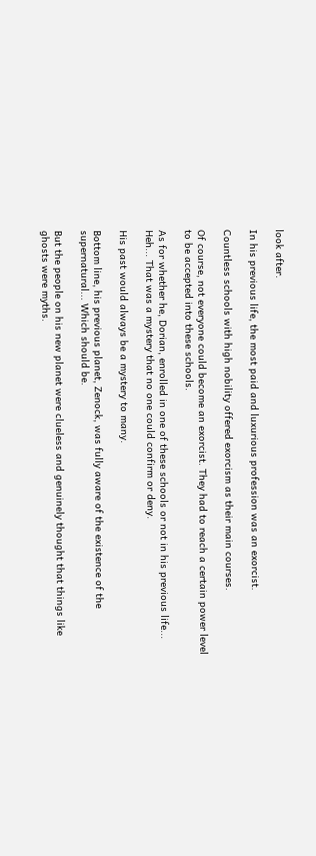look after.

In his previous life, the most paid and luxurious profession was an exorcist.

Countless schools with high nobility offered exorcism as their main courses.

Of course, not everyone could become an exorcist. They had to reach a certain power level to be accepted into these schools.

As for whether he, Dorian, enrolled in one of these schools or not in his previous life... Heh... That was a mystery that no one could confirm or deny.

His past would always be a mystery to many.

Bottom line, his previous planet, Zenock, was fully aware of the existence of the supernatural... Which should be.

But the people on his new planet were clueless and genuinely thought that things like ghosts were myths.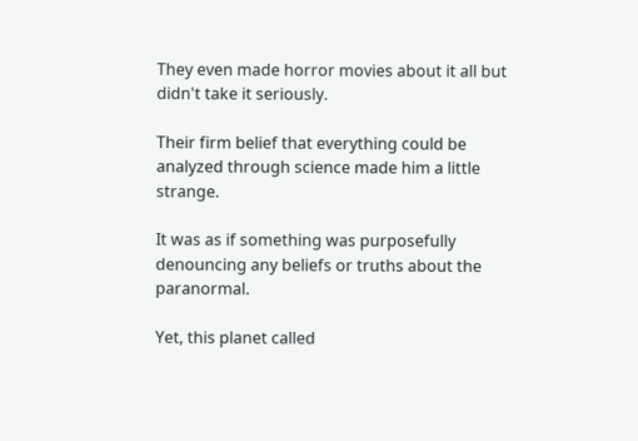They even made horror movies about it all but didn't take it seriously.

Their firm belief that everything could be analyzed through science made him a little strange.

It was as if something was purposefully denouncing any beliefs or truths about the paranormal.

Yet, this planet called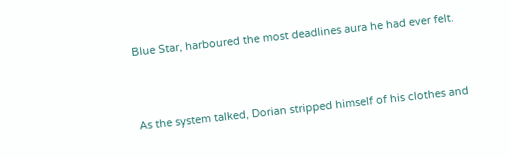Blue Star, harboured the most deadlines aura he had ever felt.



As the system talked, Dorian stripped himself of his clothes and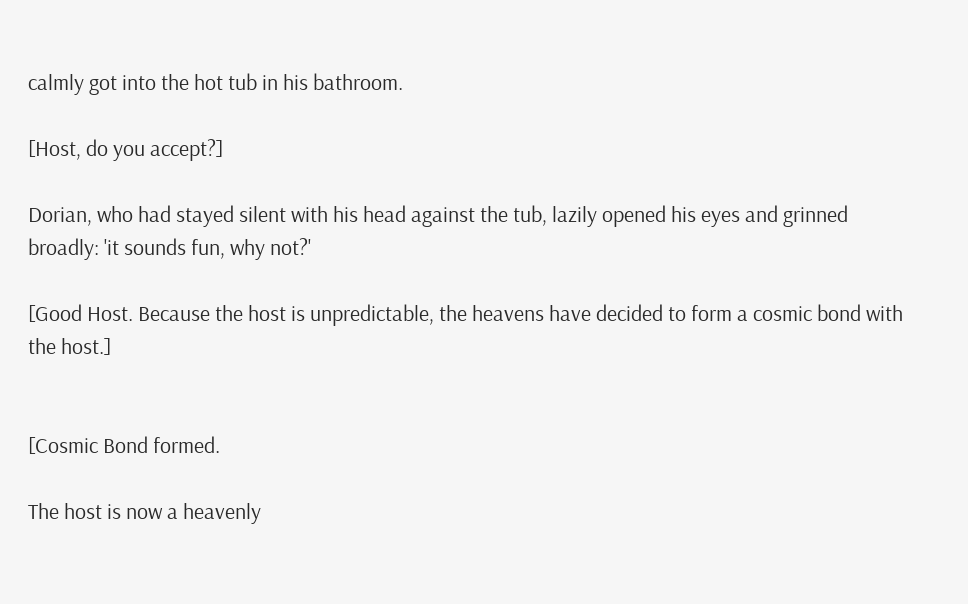calmly got into the hot tub in his bathroom.

[Host, do you accept?]

Dorian, who had stayed silent with his head against the tub, lazily opened his eyes and grinned broadly: 'it sounds fun, why not?'

[Good Host. Because the host is unpredictable, the heavens have decided to form a cosmic bond with the host.]


[Cosmic Bond formed.

The host is now a heavenly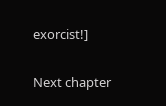exorcist!]

Next chapter